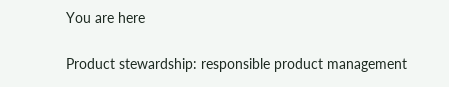You are here

Product stewardship: responsible product management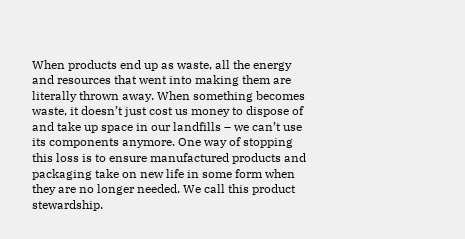When products end up as waste, all the energy and resources that went into making them are literally thrown away. When something becomes waste, it doesn’t just cost us money to dispose of and take up space in our landfills – we can’t use its components anymore. One way of stopping this loss is to ensure manufactured products and packaging take on new life in some form when they are no longer needed. We call this product stewardship.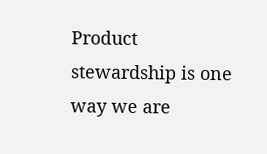Product stewardship is one way we are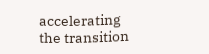accelerating the transition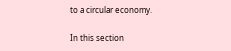to a circular economy.

In this section